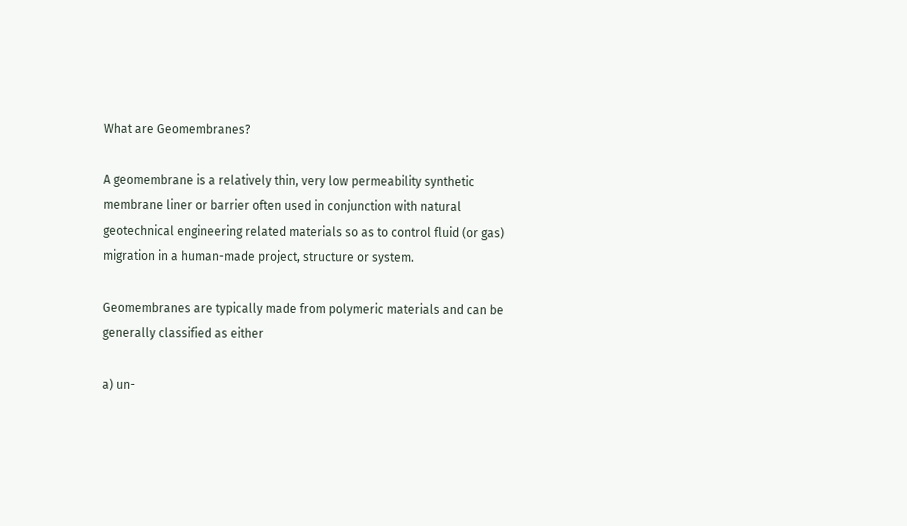What are Geomembranes?

A geomembrane is a relatively thin, very low permeability synthetic membrane liner or barrier often used in conjunction with natural geotechnical engineering related materials so as to control fluid (or gas) migration in a human-made project, structure or system.

Geomembranes are typically made from polymeric materials and can be generally classified as either

a) un-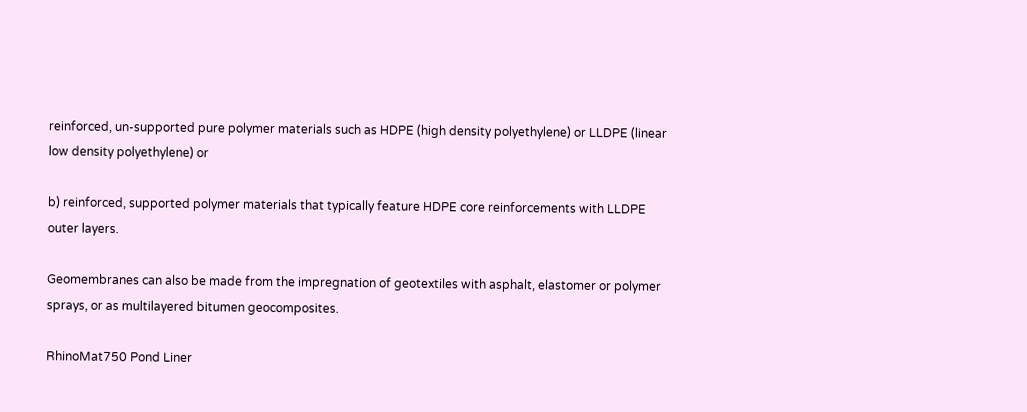reinforced, un-supported pure polymer materials such as HDPE (high density polyethylene) or LLDPE (linear low density polyethylene) or

b) reinforced, supported polymer materials that typically feature HDPE core reinforcements with LLDPE outer layers.

Geomembranes can also be made from the impregnation of geotextiles with asphalt, elastomer or polymer sprays, or as multilayered bitumen geocomposites.

RhinoMat750 Pond Liner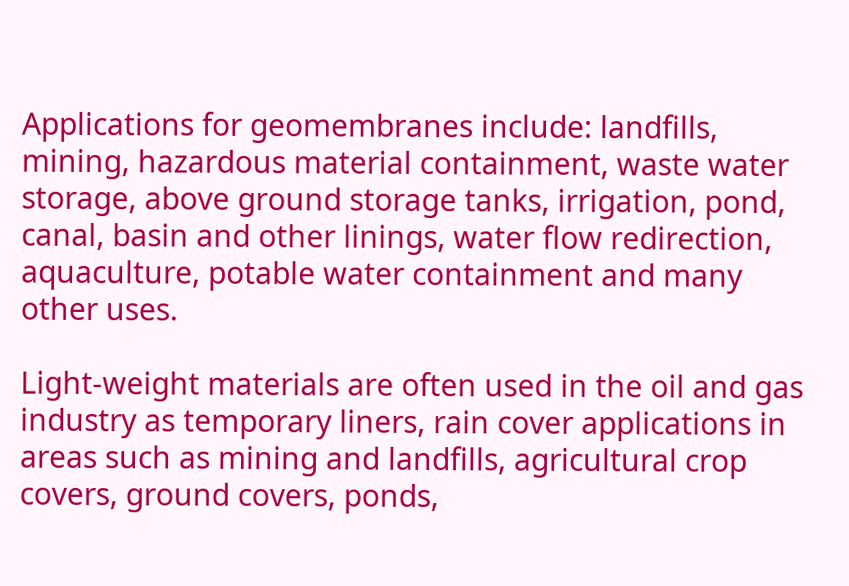Applications for geomembranes include: landfills, mining, hazardous material containment, waste water storage, above ground storage tanks, irrigation, pond, canal, basin and other linings, water flow redirection, aquaculture, potable water containment and many other uses.

Light-weight materials are often used in the oil and gas industry as temporary liners, rain cover applications in areas such as mining and landfills, agricultural crop covers, ground covers, ponds,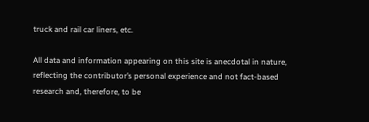truck and rail car liners, etc.

All data and information appearing on this site is anecdotal in nature, reflecting the contributor’s personal experience and not fact-based research and, therefore, to be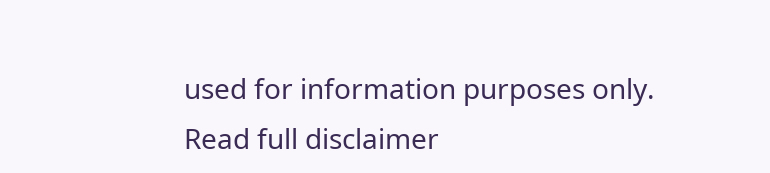used for information purposes only. Read full disclaimer